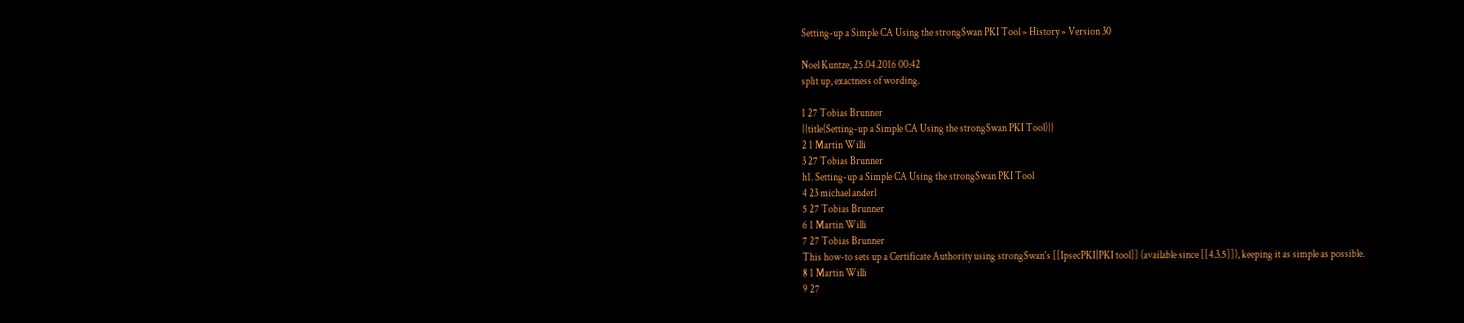Setting-up a Simple CA Using the strongSwan PKI Tool » History » Version 30

Noel Kuntze, 25.04.2016 00:42
split up, exactness of wording.

1 27 Tobias Brunner
{{title(Setting-up a Simple CA Using the strongSwan PKI Tool)}}
2 1 Martin Willi
3 27 Tobias Brunner
h1. Setting-up a Simple CA Using the strongSwan PKI Tool
4 23 michael anderl
5 27 Tobias Brunner
6 1 Martin Willi
7 27 Tobias Brunner
This how-to sets up a Certificate Authority using strongSwan's [[IpsecPKI|PKI tool]] (available since [[4.3.5]]), keeping it as simple as possible.
8 1 Martin Willi
9 27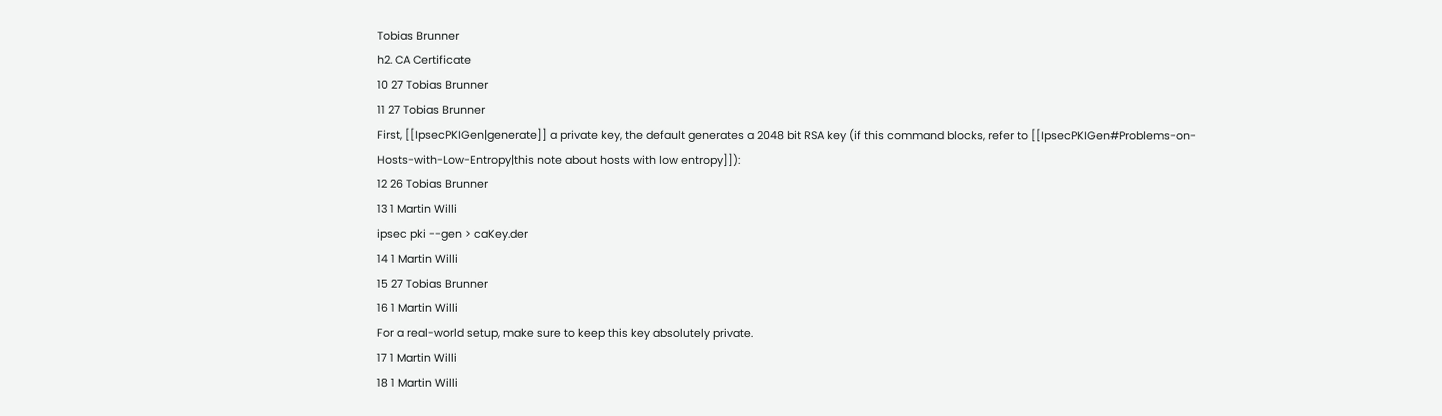Tobias Brunner
h2. CA Certificate
10 27 Tobias Brunner
11 27 Tobias Brunner
First, [[IpsecPKIGen|generate]] a private key, the default generates a 2048 bit RSA key (if this command blocks, refer to [[IpsecPKIGen#Problems-on-Hosts-with-Low-Entropy|this note about hosts with low entropy]]):
12 26 Tobias Brunner
13 1 Martin Willi
ipsec pki --gen > caKey.der
14 1 Martin Willi
15 27 Tobias Brunner
16 1 Martin Willi
For a real-world setup, make sure to keep this key absolutely private.
17 1 Martin Willi
18 1 Martin Willi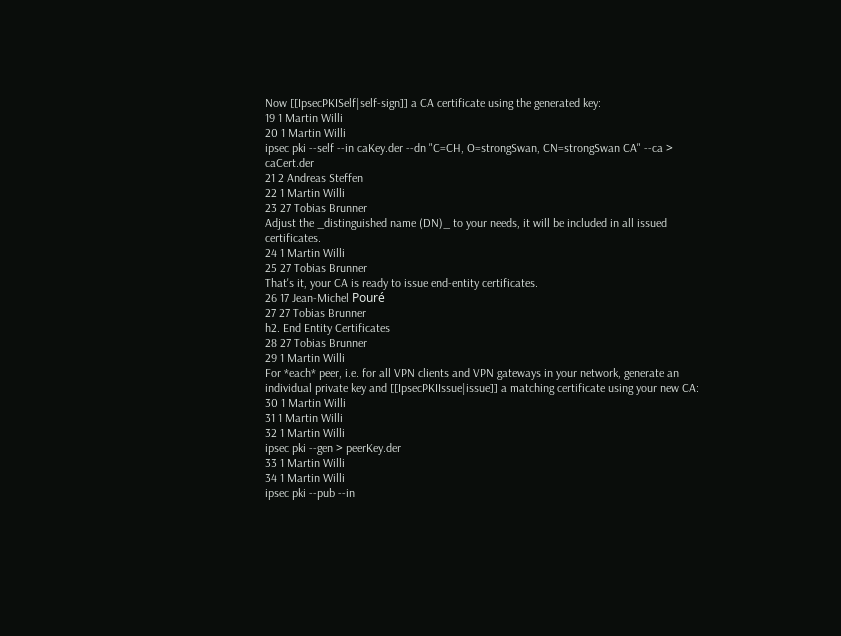Now [[IpsecPKISelf|self-sign]] a CA certificate using the generated key:
19 1 Martin Willi
20 1 Martin Willi
ipsec pki --self --in caKey.der --dn "C=CH, O=strongSwan, CN=strongSwan CA" --ca > caCert.der
21 2 Andreas Steffen
22 1 Martin Willi
23 27 Tobias Brunner
Adjust the _distinguished name (DN)_ to your needs, it will be included in all issued certificates.
24 1 Martin Willi
25 27 Tobias Brunner
That's it, your CA is ready to issue end-entity certificates.
26 17 Jean-Michel Pouré
27 27 Tobias Brunner
h2. End Entity Certificates
28 27 Tobias Brunner
29 1 Martin Willi
For *each* peer, i.e. for all VPN clients and VPN gateways in your network, generate an individual private key and [[IpsecPKIIssue|issue]] a matching certificate using your new CA:
30 1 Martin Willi
31 1 Martin Willi
32 1 Martin Willi
ipsec pki --gen > peerKey.der
33 1 Martin Willi
34 1 Martin Willi
ipsec pki --pub --in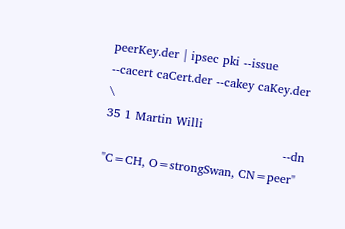peerKey.der | ipsec pki --issue --cacert caCert.der --cakey caKey.der \
35 1 Martin Willi
                                             --dn "C=CH, O=strongSwan, CN=peer"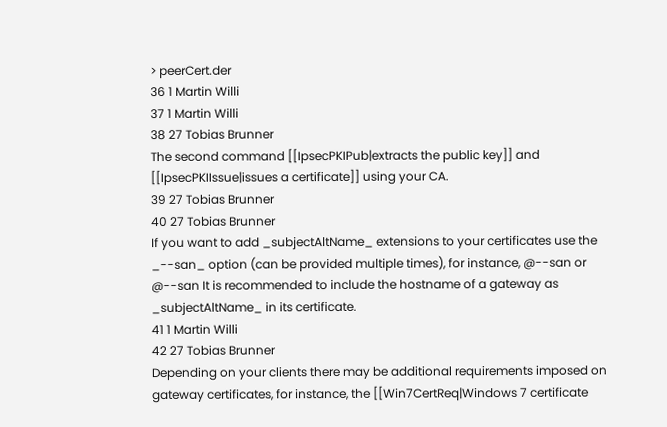> peerCert.der
36 1 Martin Willi
37 1 Martin Willi
38 27 Tobias Brunner
The second command [[IpsecPKIPub|extracts the public key]] and [[IpsecPKIIssue|issues a certificate]] using your CA.
39 27 Tobias Brunner
40 27 Tobias Brunner
If you want to add _subjectAltName_ extensions to your certificates use the _--san_ option (can be provided multiple times), for instance, @--san or @--san It is recommended to include the hostname of a gateway as _subjectAltName_ in its certificate.
41 1 Martin Willi
42 27 Tobias Brunner
Depending on your clients there may be additional requirements imposed on gateway certificates, for instance, the [[Win7CertReq|Windows 7 certificate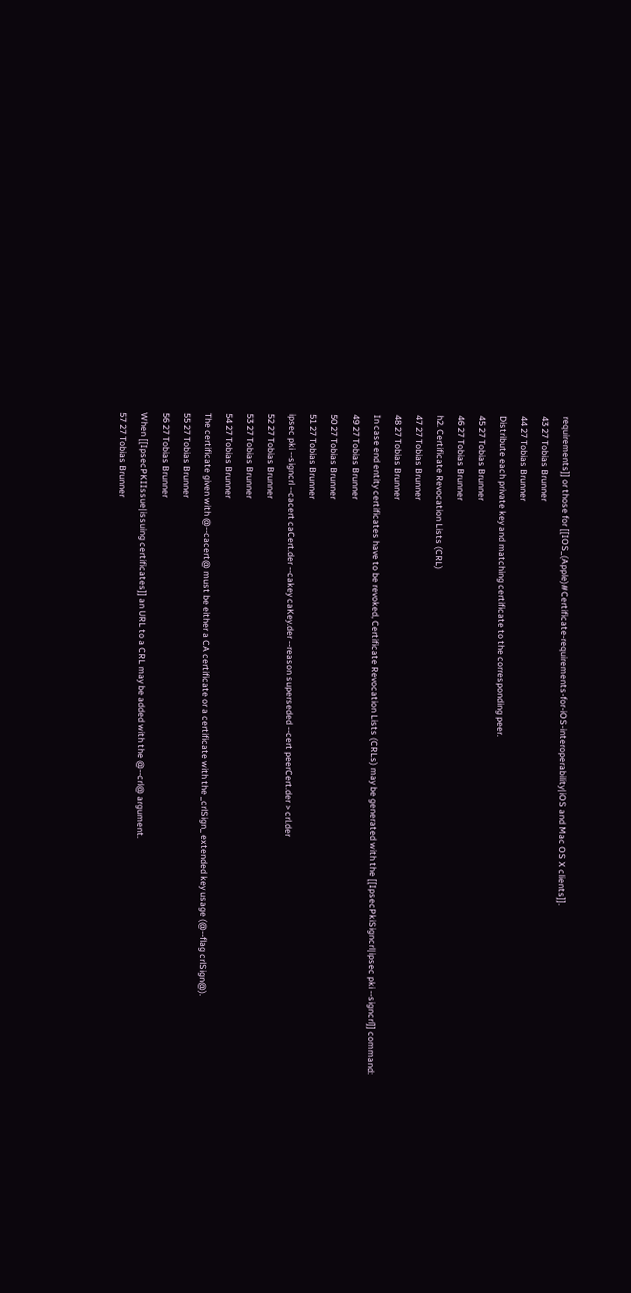requirements]] or those for [[IOS_(Apple)#Certificate-requirements-for-iOS-interoperability|iOS and Mac OS X clients]].
43 27 Tobias Brunner
44 27 Tobias Brunner
Distribute each private key and matching certificate to the corresponding peer.
45 27 Tobias Brunner
46 27 Tobias Brunner
h2. Certificate Revocation Lists (CRL)
47 27 Tobias Brunner
48 27 Tobias Brunner
In case end entity certificates have to be revoked, Certificate Revocation Lists (CRLs) may be generated with the [[IpsecPkiSigncrl|ipsec pki --signcrl]] command:
49 27 Tobias Brunner
50 27 Tobias Brunner
51 27 Tobias Brunner
ipsec pki --signcrl --cacert caCert.der --cakey caKey.der --reason superseded --cert peerCert.der > crl.der
52 27 Tobias Brunner
53 27 Tobias Brunner
54 27 Tobias Brunner
The certificate given with @--cacert@ must be either a CA certificate or a certificate with the _crlSign_ extended key usage (@--flag crlSign@).
55 27 Tobias Brunner
56 27 Tobias Brunner
When [[IpsecPKIIssue|issuing certificates]] an URL to a CRL may be added with the @--crl@ argument.
57 27 Tobias Brunner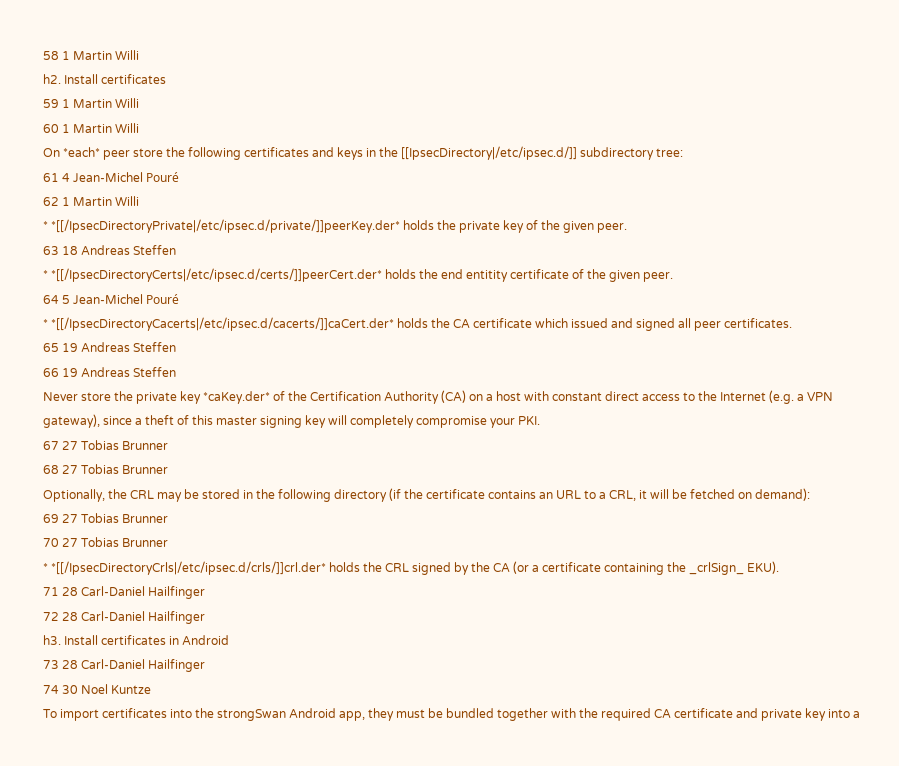58 1 Martin Willi
h2. Install certificates
59 1 Martin Willi
60 1 Martin Willi
On *each* peer store the following certificates and keys in the [[IpsecDirectory|/etc/ipsec.d/]] subdirectory tree:
61 4 Jean-Michel Pouré
62 1 Martin Willi
* *[[/IpsecDirectoryPrivate|/etc/ipsec.d/private/]]peerKey.der* holds the private key of the given peer.
63 18 Andreas Steffen
* *[[/IpsecDirectoryCerts|/etc/ipsec.d/certs/]]peerCert.der* holds the end entitity certificate of the given peer.
64 5 Jean-Michel Pouré
* *[[/IpsecDirectoryCacerts|/etc/ipsec.d/cacerts/]]caCert.der* holds the CA certificate which issued and signed all peer certificates.
65 19 Andreas Steffen
66 19 Andreas Steffen
Never store the private key *caKey.der* of the Certification Authority (CA) on a host with constant direct access to the Internet (e.g. a VPN gateway), since a theft of this master signing key will completely compromise your PKI.
67 27 Tobias Brunner
68 27 Tobias Brunner
Optionally, the CRL may be stored in the following directory (if the certificate contains an URL to a CRL, it will be fetched on demand):
69 27 Tobias Brunner
70 27 Tobias Brunner
* *[[/IpsecDirectoryCrls|/etc/ipsec.d/crls/]]crl.der* holds the CRL signed by the CA (or a certificate containing the _crlSign_ EKU).
71 28 Carl-Daniel Hailfinger
72 28 Carl-Daniel Hailfinger
h3. Install certificates in Android
73 28 Carl-Daniel Hailfinger
74 30 Noel Kuntze
To import certificates into the strongSwan Android app, they must be bundled together with the required CA certificate and private key into a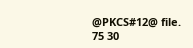@PKCS#12@ file.
75 30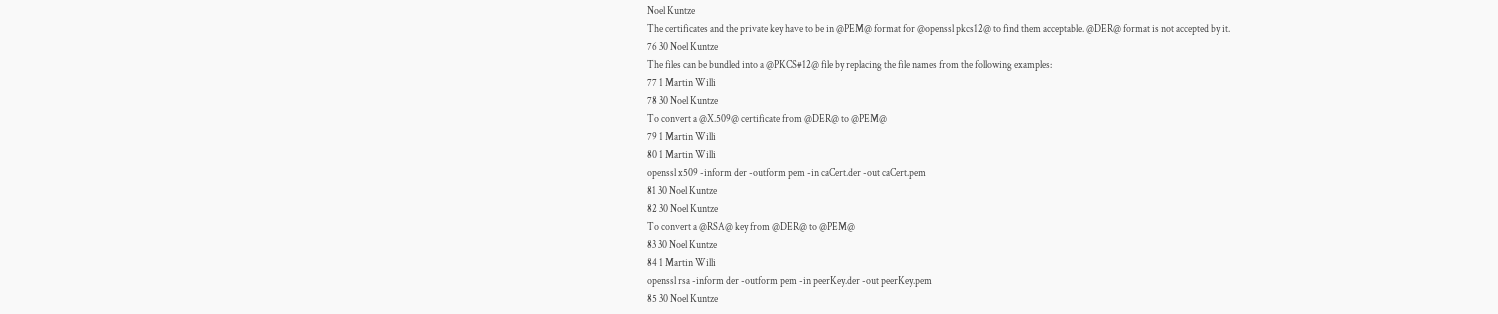Noel Kuntze
The certificates and the private key have to be in @PEM@ format for @openssl pkcs12@ to find them acceptable. @DER@ format is not accepted by it.
76 30 Noel Kuntze
The files can be bundled into a @PKCS#12@ file by replacing the file names from the following examples:
77 1 Martin Willi
78 30 Noel Kuntze
To convert a @X.509@ certificate from @DER@ to @PEM@
79 1 Martin Willi
80 1 Martin Willi
openssl x509 -inform der -outform pem -in caCert.der -out caCert.pem
81 30 Noel Kuntze
82 30 Noel Kuntze
To convert a @RSA@ key from @DER@ to @PEM@
83 30 Noel Kuntze
84 1 Martin Willi
openssl rsa -inform der -outform pem -in peerKey.der -out peerKey.pem
85 30 Noel Kuntze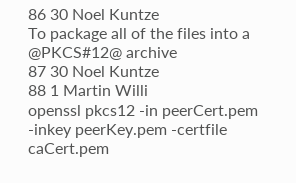86 30 Noel Kuntze
To package all of the files into a @PKCS#12@ archive
87 30 Noel Kuntze
88 1 Martin Willi
openssl pkcs12 -in peerCert.pem -inkey peerKey.pem -certfile caCert.pem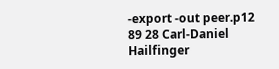-export -out peer.p12
89 28 Carl-Daniel Hailfinger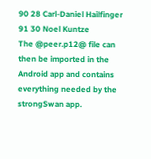90 28 Carl-Daniel Hailfinger
91 30 Noel Kuntze
The @peer.p12@ file can then be imported in the Android app and contains everything needed by the strongSwan app.